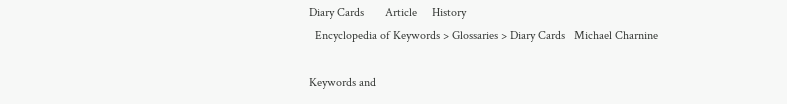Diary Cards       Article     History
  Encyclopedia of Keywords > Glossaries > Diary Cards   Michael Charnine

Keywords and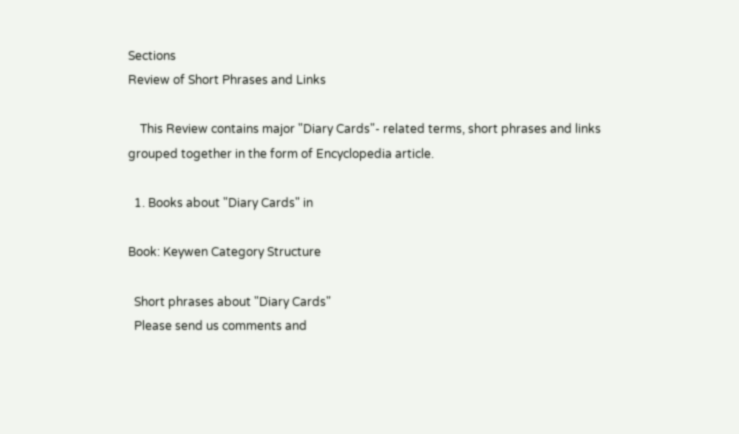Sections
Review of Short Phrases and Links

    This Review contains major "Diary Cards"- related terms, short phrases and links grouped together in the form of Encyclopedia article.

  1. Books about "Diary Cards" in

Book: Keywen Category Structure

  Short phrases about "Diary Cards"
  Please send us comments and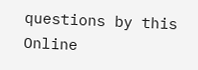questions by this Online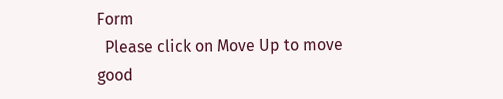Form
  Please click on Move Up to move good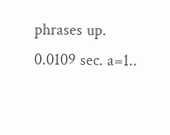phrases up.
0.0109 sec. a=1..